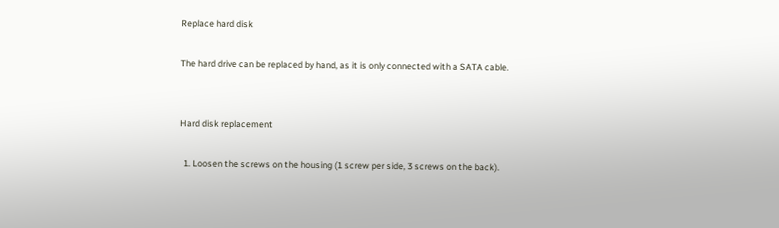Replace hard disk

The hard drive can be replaced by hand, as it is only connected with a SATA cable.


Hard disk replacement

  1. Loosen the screws on the housing (1 screw per side, 3 screws on the back).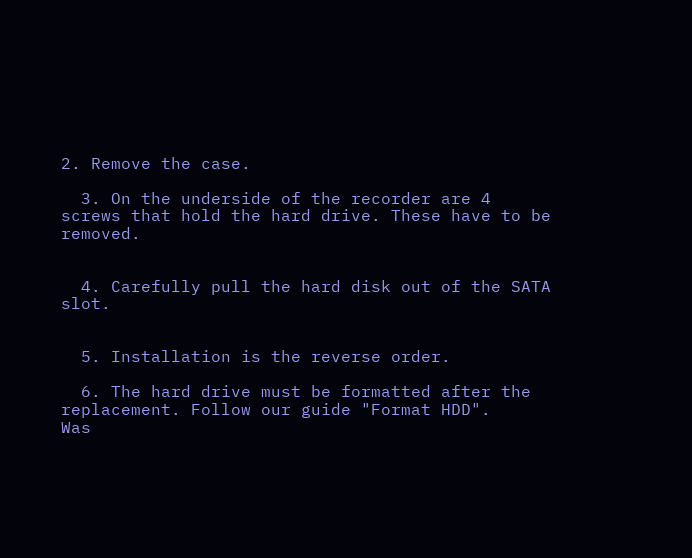2. Remove the case.

  3. On the underside of the recorder are 4 screws that hold the hard drive. These have to be removed.


  4. Carefully pull the hard disk out of the SATA slot.


  5. Installation is the reverse order.

  6. The hard drive must be formatted after the replacement. Follow our guide "Format HDD".
Was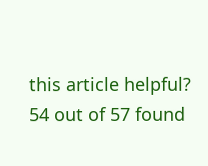this article helpful?
54 out of 57 found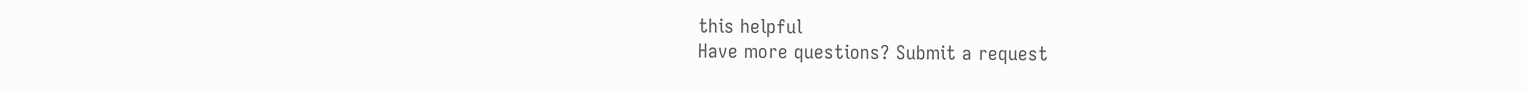this helpful
Have more questions? Submit a request